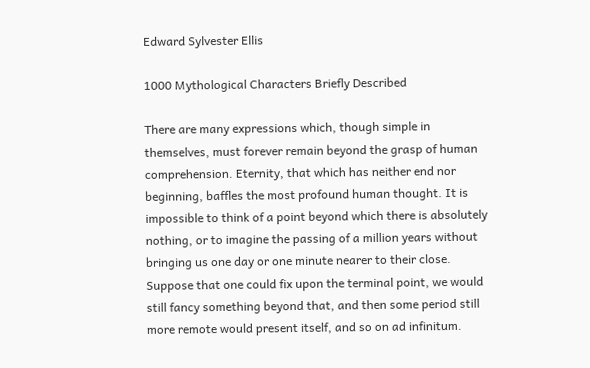Edward Sylvester Ellis

1000 Mythological Characters Briefly Described

There are many expressions which, though simple in themselves, must forever remain beyond the grasp of human comprehension. Eternity, that which has neither end nor beginning, baffles the most profound human thought. It is impossible to think of a point beyond which there is absolutely nothing, or to imagine the passing of a million years without bringing us one day or one minute nearer to their close. Suppose that one could fix upon the terminal point, we would still fancy something beyond that, and then some period still more remote would present itself, and so on ad infinitum.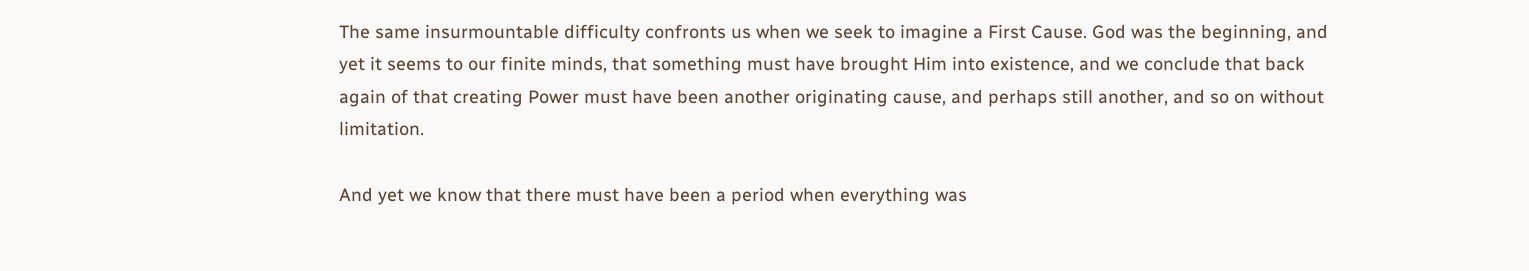The same insurmountable difficulty confronts us when we seek to imagine a First Cause. God was the beginning, and yet it seems to our finite minds, that something must have brought Him into existence, and we conclude that back again of that creating Power must have been another originating cause, and perhaps still another, and so on without limitation.

And yet we know that there must have been a period when everything was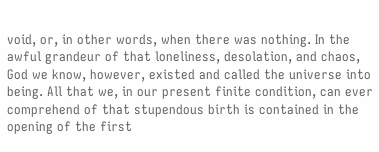void, or, in other words, when there was nothing. In the awful grandeur of that loneliness, desolation, and chaos, God we know, however, existed and called the universe into being. All that we, in our present finite condition, can ever comprehend of that stupendous birth is contained in the opening of the first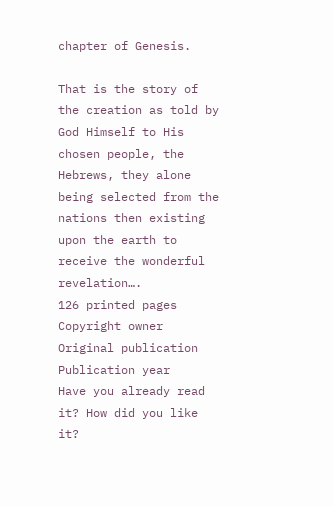chapter of Genesis.

That is the story of the creation as told by God Himself to His chosen people, the Hebrews, they alone being selected from the nations then existing upon the earth to receive the wonderful revelation….
126 printed pages
Copyright owner
Original publication
Publication year
Have you already read it? How did you like it?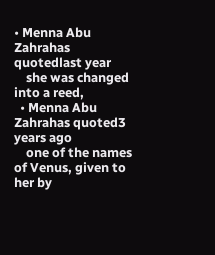• Menna Abu Zahrahas quotedlast year
    she was changed into a reed,
  • Menna Abu Zahrahas quoted3 years ago
    one of the names of Venus, given to her by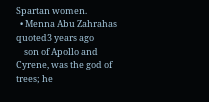Spartan women.
  • Menna Abu Zahrahas quoted3 years ago
    son of Apollo and Cyrene, was the god of trees; he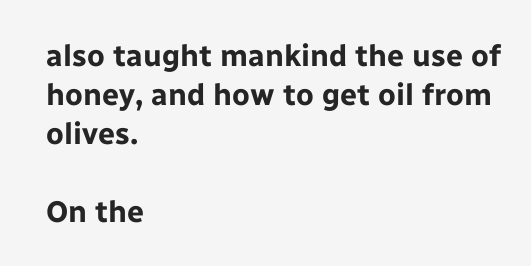also taught mankind the use of honey, and how to get oil from olives.

On the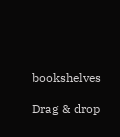bookshelves

Drag & drop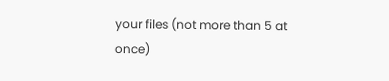your files (not more than 5 at once)